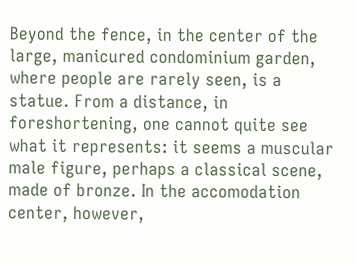Beyond the fence, in the center of the large, manicured condominium garden, where people are rarely seen, is a statue. From a distance, in foreshortening, one cannot quite see what it represents: it seems a muscular male figure, perhaps a classical scene, made of bronze. In the accomodation center, however,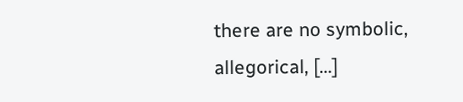there are no symbolic, allegorical, […]